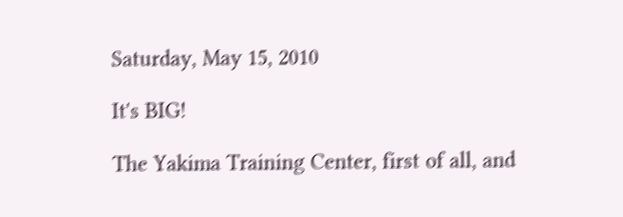Saturday, May 15, 2010

It's BIG!

The Yakima Training Center, first of all, and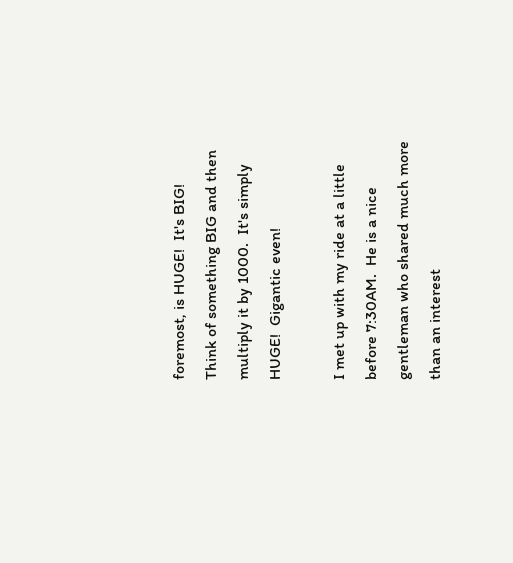foremost, is HUGE!  It's BIG!  Think of something BIG and then multiply it by 1000.  It's simply HUGE!  Gigantic even!

I met up with my ride at a little before 7:30AM.  He is a nice gentleman who shared much more than an interest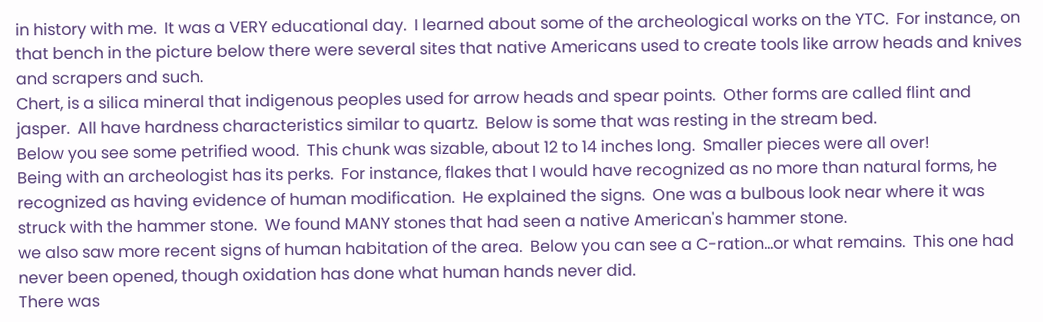in history with me.  It was a VERY educational day.  I learned about some of the archeological works on the YTC.  For instance, on that bench in the picture below there were several sites that native Americans used to create tools like arrow heads and knives and scrapers and such.
Chert, is a silica mineral that indigenous peoples used for arrow heads and spear points.  Other forms are called flint and jasper.  All have hardness characteristics similar to quartz.  Below is some that was resting in the stream bed.
Below you see some petrified wood.  This chunk was sizable, about 12 to 14 inches long.  Smaller pieces were all over!
Being with an archeologist has its perks.  For instance, flakes that I would have recognized as no more than natural forms, he recognized as having evidence of human modification.  He explained the signs.  One was a bulbous look near where it was struck with the hammer stone.  We found MANY stones that had seen a native American's hammer stone.
we also saw more recent signs of human habitation of the area.  Below you can see a C-ration...or what remains.  This one had never been opened, though oxidation has done what human hands never did.
There was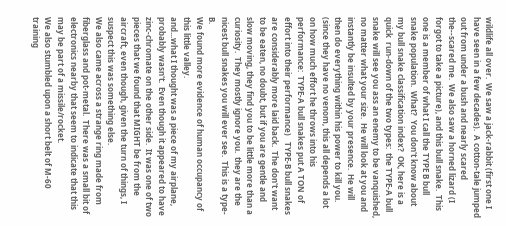wildlife all over.  We saw a jack-rabbit (first one I have seen in a few decades).  A cotton-tale jumped out from under a bush and nearly scared the--scared me.  We also saw a horned lizard (I forgot to take a picture), and this bull snake.  This one is a member of what I call the TYPE B bull snake population.  What?  You don't know about my bull snake classification index?  OK, here is a quick  run-down of the two types:  the TYPE-A bull snake will see you ass an enemy to be vanquished, no matter what your size.  He will look at you and instantly be insulted by your presence.  He will then do everything within his power to kill you.  (since they have no venom, this all depends a lot on how much effort he throws into his performance:  TYPE-A bull snakes put A TON of effort into their performance)   TYPE-B bull snakes are considerably more laid back.  The don't want to be eaten, no doubt, but if you are gentle and slow moving, they find you to be little more than a curiosity.  They mostly ignore you.  they are the nicest bull snakes you will ever see.  This is a type-B.
We found more evidence of human occupancy of this little valley.
and...what I thought was a piece of my airplane, probably wasn't.  Even though it appeared to have zinc-chromate on the other side.  It was one of two pieces that we found that MIGHT be from the aircraft, even though, given the turn of things, I suspect this was something else.
We also came across a strange ring made from fiberglass and pot-metal.  There was a small bit of electronics nearby that seem to indicate that this may be part of a missile/rocket.
We also stumbled upon a short belt of M-60 training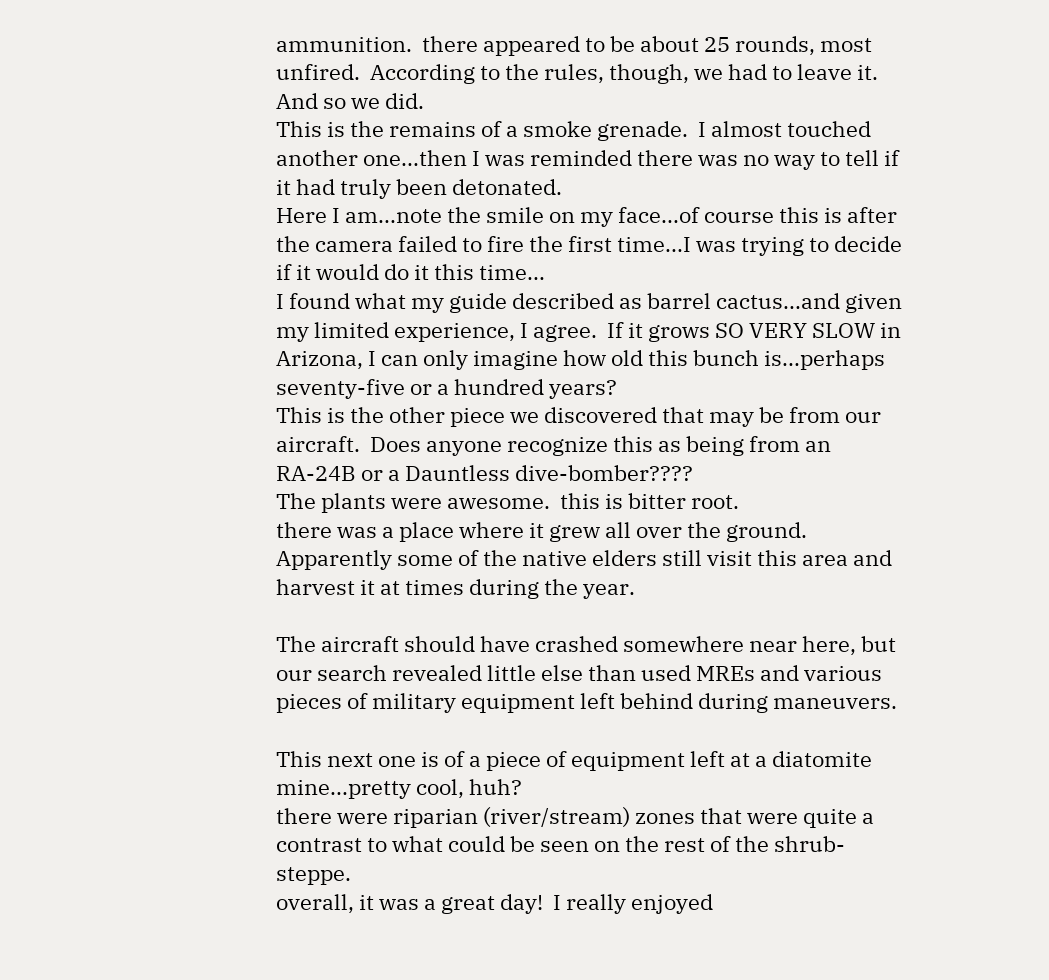ammunition.  there appeared to be about 25 rounds, most unfired.  According to the rules, though, we had to leave it.  And so we did.
This is the remains of a smoke grenade.  I almost touched another one...then I was reminded there was no way to tell if it had truly been detonated.
Here I am...note the smile on my face...of course this is after the camera failed to fire the first time...I was trying to decide if it would do it this time...
I found what my guide described as barrel cactus...and given my limited experience, I agree.  If it grows SO VERY SLOW in Arizona, I can only imagine how old this bunch is...perhaps seventy-five or a hundred years?
This is the other piece we discovered that may be from our aircraft.  Does anyone recognize this as being from an RA-24B or a Dauntless dive-bomber????
The plants were awesome.  this is bitter root.
there was a place where it grew all over the ground.  Apparently some of the native elders still visit this area and harvest it at times during the year.

The aircraft should have crashed somewhere near here, but our search revealed little else than used MREs and various pieces of military equipment left behind during maneuvers.

This next one is of a piece of equipment left at a diatomite mine...pretty cool, huh?
there were riparian (river/stream) zones that were quite a contrast to what could be seen on the rest of the shrub-steppe.
overall, it was a great day!  I really enjoyed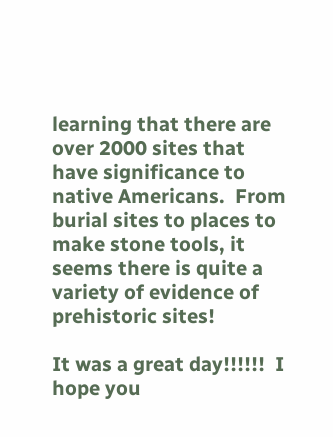learning that there are over 2000 sites that have significance to native Americans.  From burial sites to places to make stone tools, it seems there is quite a variety of evidence of prehistoric sites!

It was a great day!!!!!!  I hope you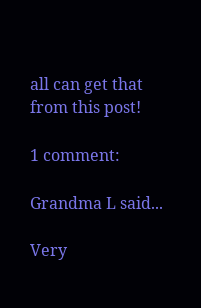all can get that from this post!

1 comment:

Grandma L said...

Very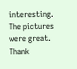interesting. The pictures were great. Thank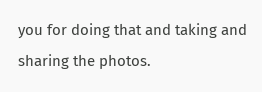you for doing that and taking and sharing the photos.